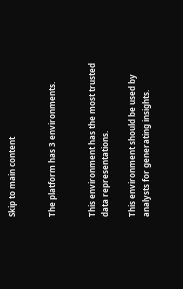Skip to main content


The platform has 3 environments.


This environment has the most trusted data representations.

This environment should be used by analysts for generating insights.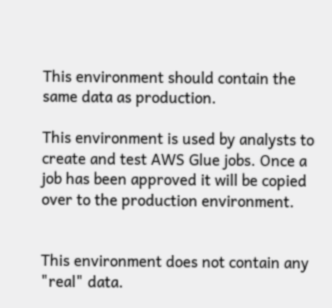This environment should contain the same data as production.

This environment is used by analysts to create and test AWS Glue jobs. Once a job has been approved it will be copied over to the production environment.


This environment does not contain any "real" data.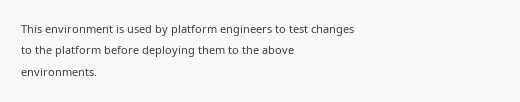This environment is used by platform engineers to test changes to the platform before deploying them to the above environments.